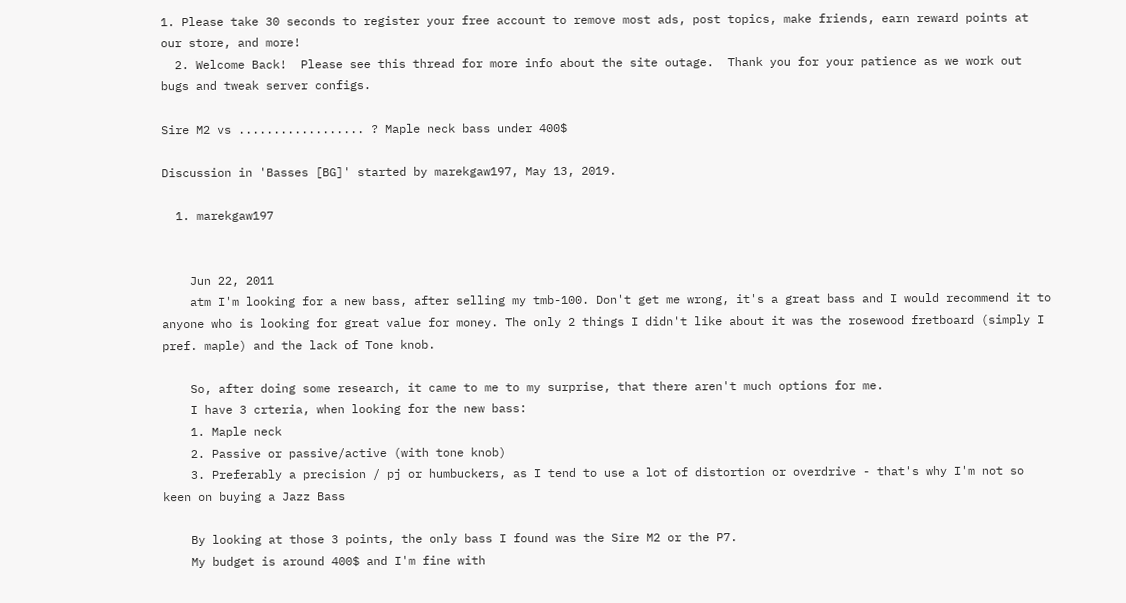1. Please take 30 seconds to register your free account to remove most ads, post topics, make friends, earn reward points at our store, and more!
  2. Welcome Back!  Please see this thread for more info about the site outage.  Thank you for your patience as we work out bugs and tweak server configs.

Sire M2 vs .................. ? Maple neck bass under 400$

Discussion in 'Basses [BG]' started by marekgaw197, May 13, 2019.

  1. marekgaw197


    Jun 22, 2011
    atm I'm looking for a new bass, after selling my tmb-100. Don't get me wrong, it's a great bass and I would recommend it to anyone who is looking for great value for money. The only 2 things I didn't like about it was the rosewood fretboard (simply I pref. maple) and the lack of Tone knob.

    So, after doing some research, it came to me to my surprise, that there aren't much options for me.
    I have 3 crteria, when looking for the new bass:
    1. Maple neck
    2. Passive or passive/active (with tone knob)
    3. Preferably a precision / pj or humbuckers, as I tend to use a lot of distortion or overdrive - that's why I'm not so keen on buying a Jazz Bass

    By looking at those 3 points, the only bass I found was the Sire M2 or the P7.
    My budget is around 400$ and I'm fine with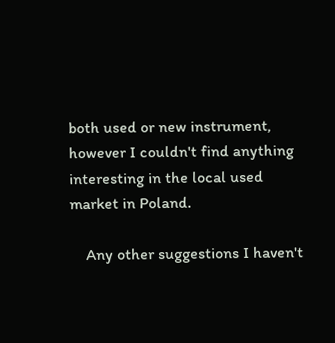both used or new instrument, however I couldn't find anything interesting in the local used market in Poland.

    Any other suggestions I haven't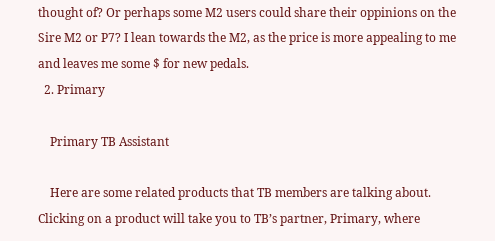thought of? Or perhaps some M2 users could share their oppinions on the Sire M2 or P7? I lean towards the M2, as the price is more appealing to me and leaves me some $ for new pedals.
  2. Primary

    Primary TB Assistant

    Here are some related products that TB members are talking about. Clicking on a product will take you to TB’s partner, Primary, where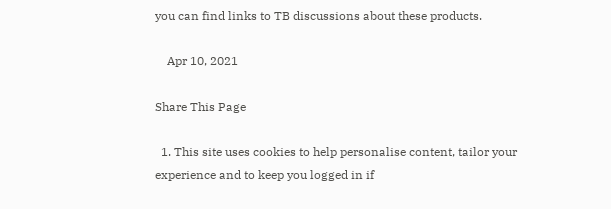you can find links to TB discussions about these products.

    Apr 10, 2021

Share This Page

  1. This site uses cookies to help personalise content, tailor your experience and to keep you logged in if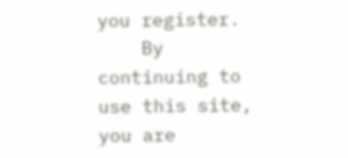you register.
    By continuing to use this site, you are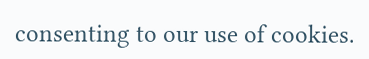consenting to our use of cookies.